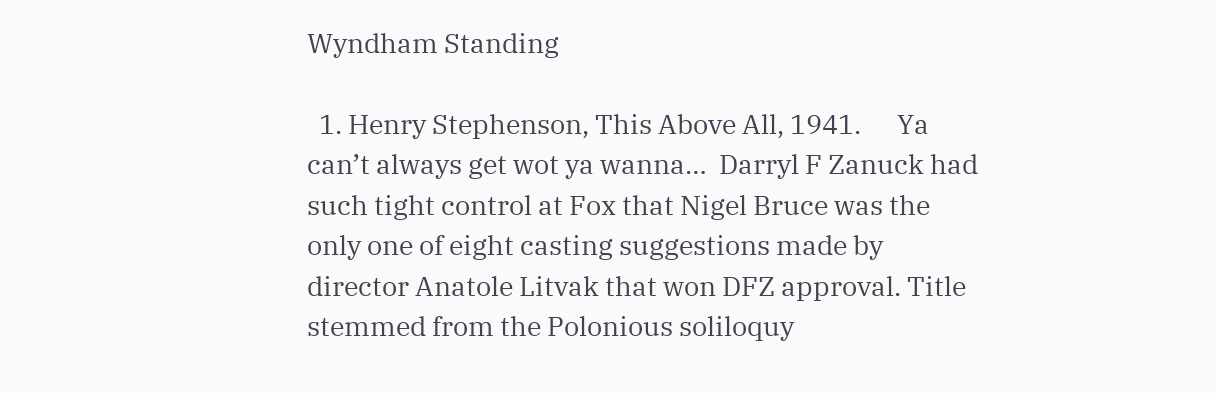Wyndham Standing

  1. Henry Stephenson, This Above All, 1941.      Ya can’t always get wot ya wanna…  Darryl F Zanuck had such tight control at Fox that Nigel Bruce was the only one of eight casting suggestions made by director Anatole Litvak that won DFZ approval. Title stemmed from the Polonious soliloquy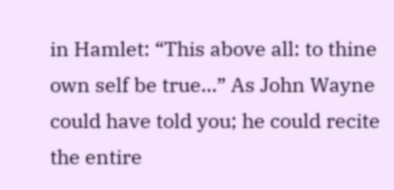in Hamlet: “This above all: to thine own self be true…” As John Wayne could have told you; he could recite the entire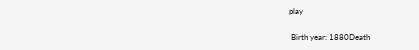play

 Birth year: 1880Death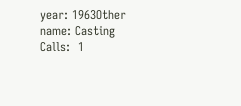year: 1963Other name: Casting Calls:  1